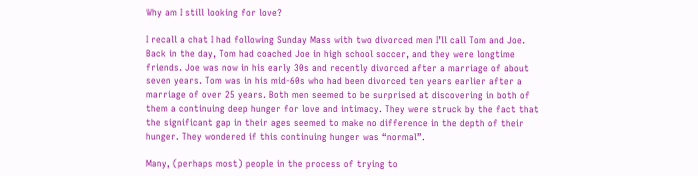Why am I still looking for love?

I recall a chat I had following Sunday Mass with two divorced men I’ll call Tom and Joe. Back in the day, Tom had coached Joe in high school soccer, and they were longtime friends. Joe was now in his early 30s and recently divorced after a marriage of about seven years. Tom was in his mid-60s who had been divorced ten years earlier after a marriage of over 25 years. Both men seemed to be surprised at discovering in both of them a continuing deep hunger for love and intimacy. They were struck by the fact that the significant gap in their ages seemed to make no difference in the depth of their hunger. They wondered if this continuing hunger was “normal”.

Many, (perhaps most) people in the process of trying to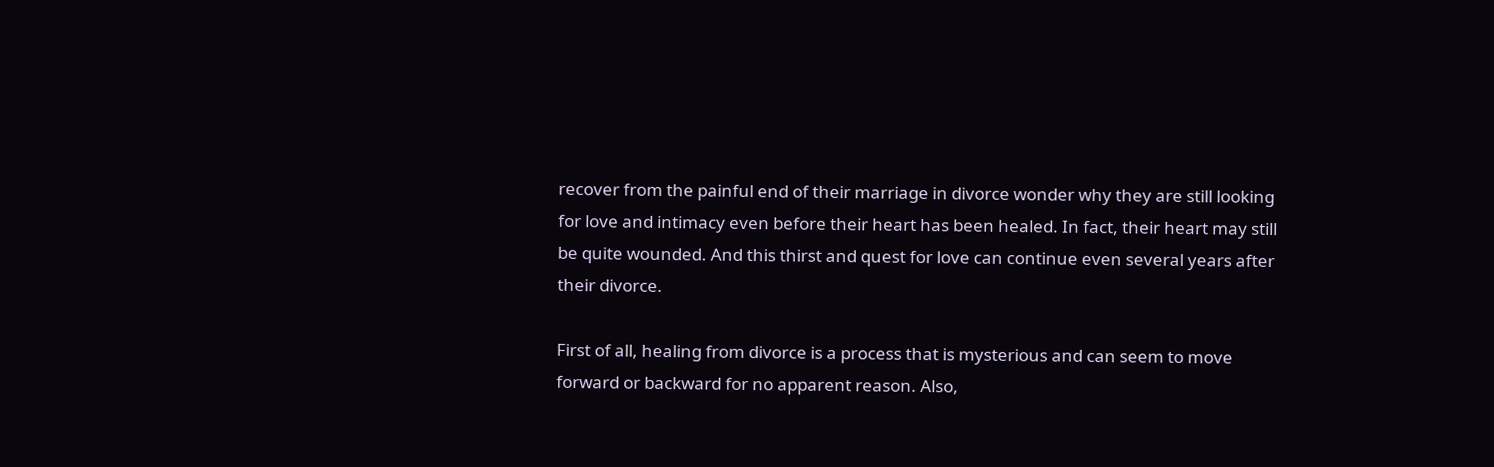recover from the painful end of their marriage in divorce wonder why they are still looking for love and intimacy even before their heart has been healed. In fact, their heart may still be quite wounded. And this thirst and quest for love can continue even several years after their divorce.

First of all, healing from divorce is a process that is mysterious and can seem to move forward or backward for no apparent reason. Also,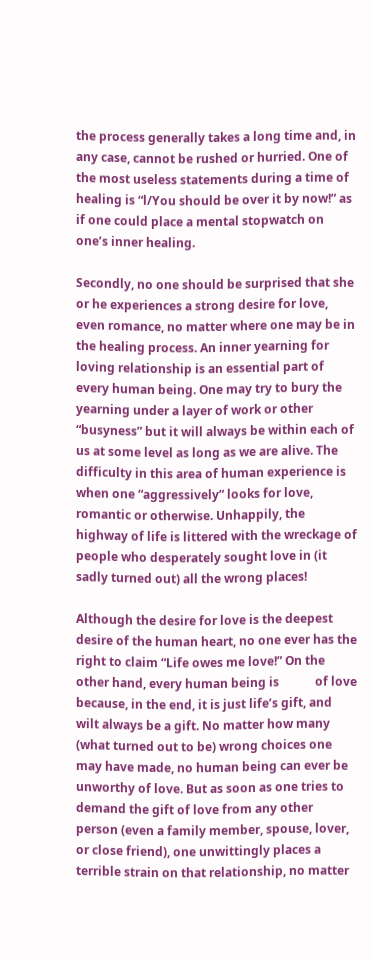the process generally takes a long time and, in any case, cannot be rushed or hurried. One of the most useless statements during a time of healing is “l/You should be over it by now!” as if one could place a mental stopwatch on one’s inner healing.

Secondly, no one should be surprised that she or he experiences a strong desire for love, even romance, no matter where one may be in the healing process. An inner yearning for loving relationship is an essential part of every human being. One may try to bury the yearning under a layer of work or other “busyness” but it will always be within each of us at some level as long as we are alive. The difficulty in this area of human experience is when one “aggressively” looks for love, romantic or otherwise. Unhappily, the highway of life is littered with the wreckage of people who desperately sought love in (it sadly turned out) all the wrong places!

Although the desire for love is the deepest desire of the human heart, no one ever has the right to claim “Life owes me love!” On the other hand, every human being is            of love because, in the end, it is just life’s gift, and wilt always be a gift. No matter how many (what turned out to be) wrong choices one may have made, no human being can ever be unworthy of love. But as soon as one tries to demand the gift of love from any other person (even a family member, spouse, lover, or close friend), one unwittingly places a terrible strain on that relationship, no matter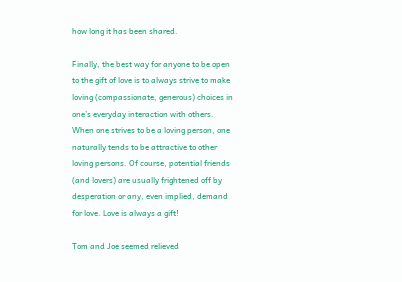how long it has been shared.

Finally, the best way for anyone to be open to the gift of love is to always strive to make loving (compassionate, generous) choices in one’s everyday interaction with others. When one strives to be a loving person, one naturally tends to be attractive to other loving persons. Of course, potential friends (and lovers) are usually frightened off by desperation or any, even implied, demand for love. Love is always a gift!

Tom and Joe seemed relieved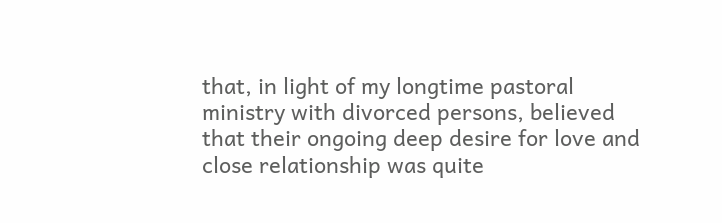that, in light of my longtime pastoral ministry with divorced persons, believed that their ongoing deep desire for love and close relationship was quite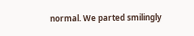normal. We parted smilingly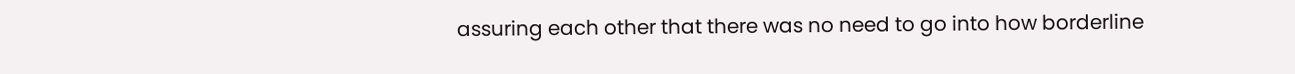assuring each other that there was no need to go into how borderline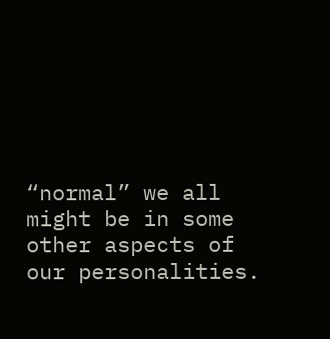“normal” we all might be in some other aspects of our personalities.